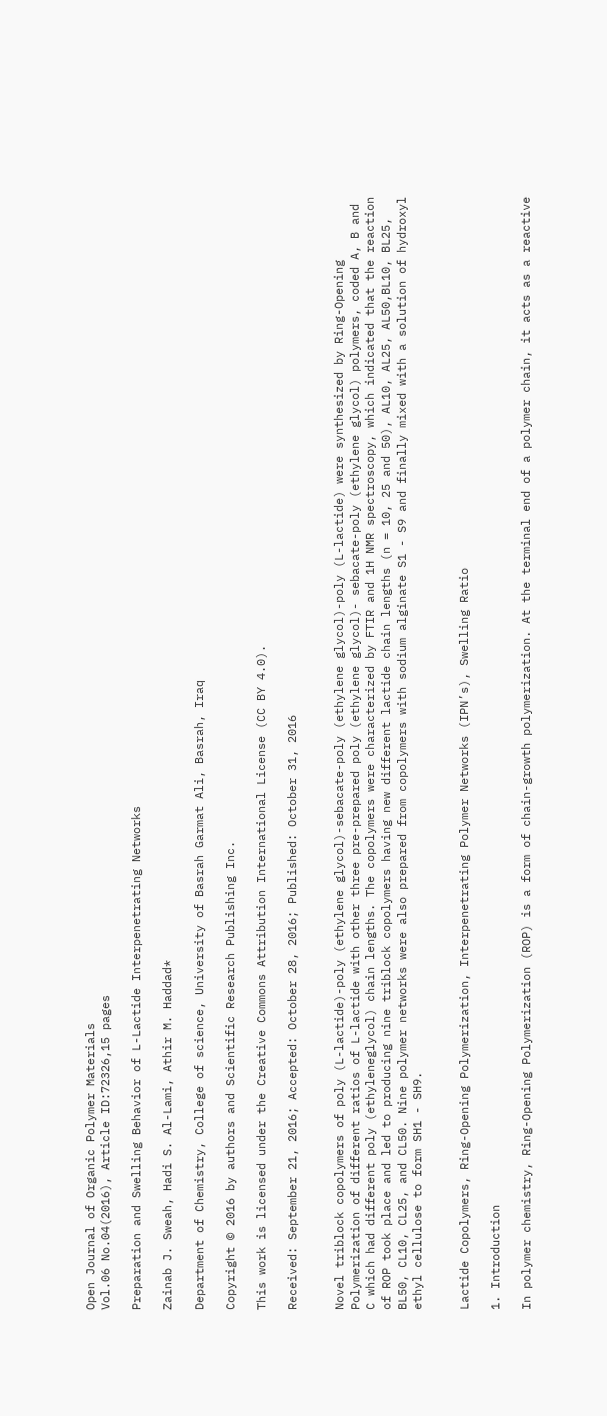Open Journal of Organic Polymer Materials
Vol.06 No.04(2016), Article ID:72326,15 pages

Preparation and Swelling Behavior of L-Lactide Interpenetrating Networks

Zainab J. Sweah, Hadi S. Al-Lami, Athir M. Haddad*

Department of Chemistry, College of science, University of Basrah Garmat Ali, Basrah, Iraq

Copyright © 2016 by authors and Scientific Research Publishing Inc.

This work is licensed under the Creative Commons Attribution International License (CC BY 4.0).

Received: September 21, 2016; Accepted: October 28, 2016; Published: October 31, 2016


Novel triblock copolymers of poly (L-lactide)-poly (ethylene glycol)-sebacate-poly (ethylene glycol)-poly (L-lactide) were synthesized by Ring-Opening Polymerization of different ratios of L-lactide with other three pre-prepared poly (ethylene glycol)- sebacate-poly (ethylene glycol) polymers, coded A, B and C which had different poly (ethyleneglycol) chain lengths. The copolymers were characterized by FTIR and 1H NMR spectroscopy, which indicated that the reaction of ROP took place and led to producing nine triblock copolymers having new different lactide chain lengths (n = 10, 25 and 50), AL10, AL25, AL50,BL10, BL25, BL50, CL10, CL25, and CL50. Nine polymer networks were also prepared from copolymers with sodium alginate S1 - S9 and finally mixed with a solution of hydroxyl ethyl cellulose to form SH1 - SH9.


Lactide Copolymers, Ring-Opening Polymerization, Interpenetrating Polymer Networks (IPN’s), Swelling Ratio

1. Introduction

In polymer chemistry, Ring-Opening Polymerization (ROP) is a form of chain-growth polymerization. At the terminal end of a polymer chain, it acts as a reactive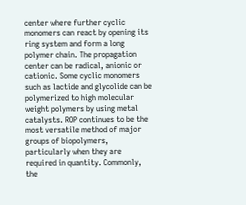center where further cyclic monomers can react by opening its ring system and form a long polymer chain. The propagation center can be radical, anionic or cationic. Some cyclic monomers such as lactide and glycolide can be polymerized to high molecular weight polymers by using metal catalysts. ROP continues to be the most versatile method of major groups of biopolymers, particularly when they are required in quantity. Commonly, the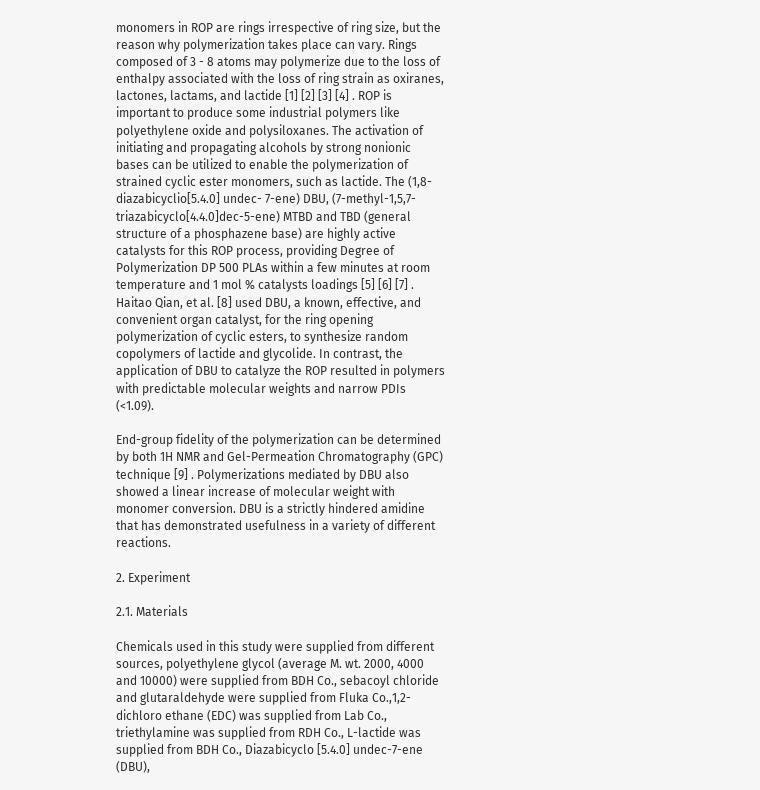monomers in ROP are rings irrespective of ring size, but the reason why polymerization takes place can vary. Rings composed of 3 - 8 atoms may polymerize due to the loss of enthalpy associated with the loss of ring strain as oxiranes, lactones, lactams, and lactide [1] [2] [3] [4] . ROP is important to produce some industrial polymers like polyethylene oxide and polysiloxanes. The activation of initiating and propagating alcohols by strong nonionic bases can be utilized to enable the polymerization of strained cyclic ester monomers, such as lactide. The (1,8-diazabicyclio[5.4.0] undec- 7-ene) DBU, (7-methyl-1,5,7-triazabicyclo[4.4.0]dec-5-ene) MTBD and TBD (general structure of a phosphazene base) are highly active catalysts for this ROP process, providing Degree of Polymerization DP 500 PLAs within a few minutes at room temperature and 1 mol % catalysts loadings [5] [6] [7] . Haitao Qian, et al. [8] used DBU, a known, effective, and convenient organ catalyst, for the ring opening polymerization of cyclic esters, to synthesize random copolymers of lactide and glycolide. In contrast, the application of DBU to catalyze the ROP resulted in polymers with predictable molecular weights and narrow PDIs (<1.09).

End-group fidelity of the polymerization can be determined by both 1H NMR and Gel-Permeation Chromatography (GPC) technique [9] . Polymerizations mediated by DBU also showed a linear increase of molecular weight with monomer conversion. DBU is a strictly hindered amidine that has demonstrated usefulness in a variety of different reactions.

2. Experiment

2.1. Materials

Chemicals used in this study were supplied from different sources, polyethylene glycol (average M. wt. 2000, 4000 and 10000) were supplied from BDH Co., sebacoyl chloride and glutaraldehyde were supplied from Fluka Co.,1,2-dichloro ethane (EDC) was supplied from Lab Co., triethylamine was supplied from RDH Co., L-lactide was supplied from BDH Co., Diazabicyclo [5.4.0] undec-7-ene (DBU),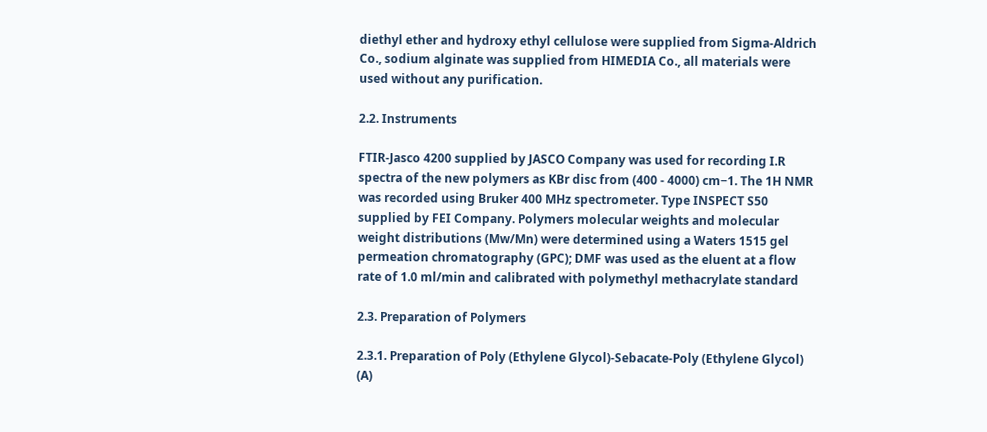diethyl ether and hydroxy ethyl cellulose were supplied from Sigma-Aldrich Co., sodium alginate was supplied from HIMEDIA Co., all materials were used without any purification.

2.2. Instruments

FTIR-Jasco 4200 supplied by JASCO Company was used for recording I.R spectra of the new polymers as KBr disc from (400 - 4000) cm−1. The 1H NMR was recorded using Bruker 400 MHz spectrometer. Type INSPECT S50 supplied by FEI Company. Polymers molecular weights and molecular weight distributions (Mw/Mn) were determined using a Waters 1515 gel permeation chromatography (GPC); DMF was used as the eluent at a flow rate of 1.0 ml/min and calibrated with polymethyl methacrylate standard

2.3. Preparation of Polymers

2.3.1. Preparation of Poly (Ethylene Glycol)-Sebacate-Poly (Ethylene Glycol) (A)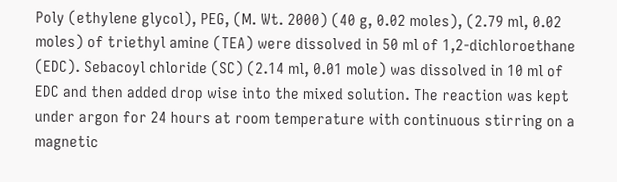Poly (ethylene glycol), PEG, (M. Wt. 2000) (40 g, 0.02 moles), (2.79 ml, 0.02 moles) of triethyl amine (TEA) were dissolved in 50 ml of 1,2-dichloroethane (EDC). Sebacoyl chloride (SC) (2.14 ml, 0.01 mole) was dissolved in 10 ml of EDC and then added drop wise into the mixed solution. The reaction was kept under argon for 24 hours at room temperature with continuous stirring on a magnetic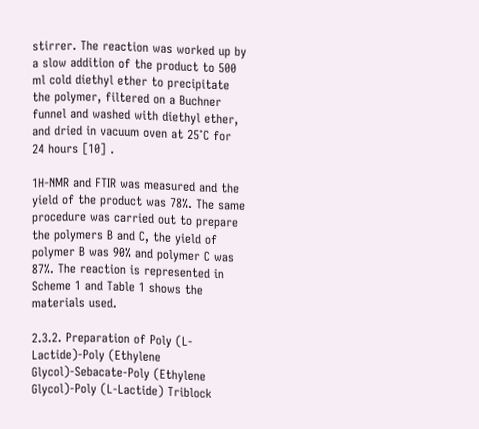stirrer. The reaction was worked up by a slow addition of the product to 500 ml cold diethyl ether to precipitate the polymer, filtered on a Buchner funnel and washed with diethyl ether, and dried in vacuum oven at 25˚C for 24 hours [10] .

1H-NMR and FTIR was measured and the yield of the product was 78%. The same procedure was carried out to prepare the polymers B and C, the yield of polymer B was 90% and polymer C was 87%. The reaction is represented in Scheme 1 and Table 1 shows the materials used.

2.3.2. Preparation of Poly (L-Lactide)-Poly (Ethylene Glycol)-Sebacate-Poly (Ethylene Glycol)-Poly (L-Lactide) Triblock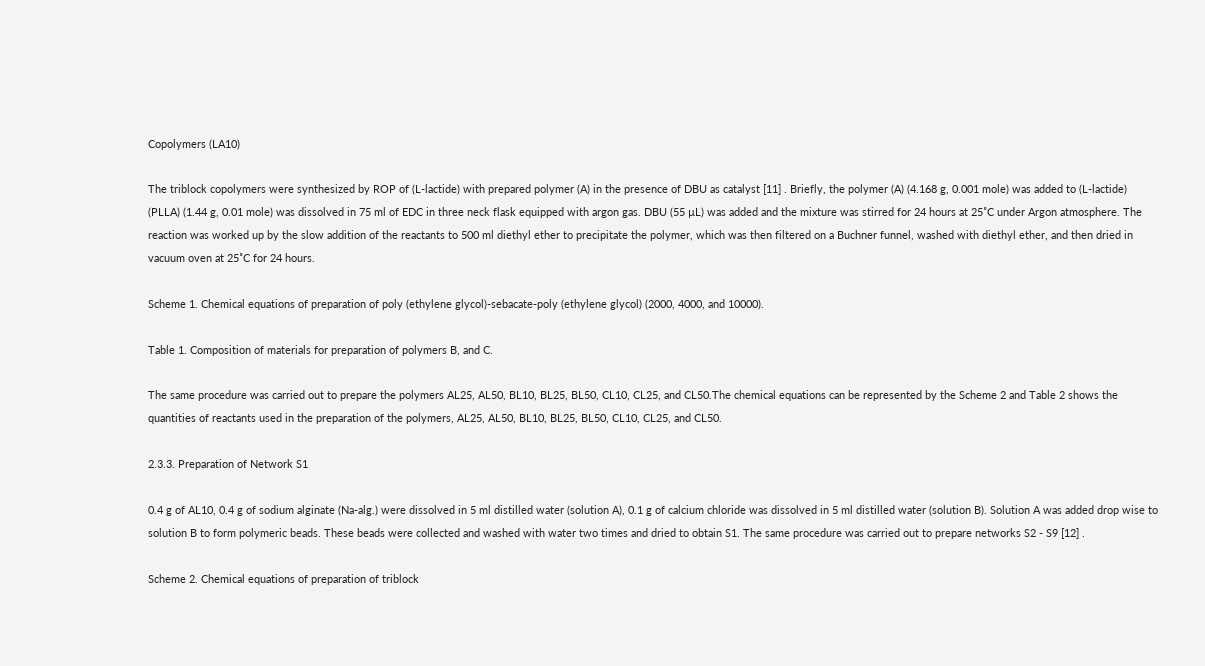Copolymers (LA10)

The triblock copolymers were synthesized by ROP of (L-lactide) with prepared polymer (A) in the presence of DBU as catalyst [11] . Briefly, the polymer (A) (4.168 g, 0.001 mole) was added to (L-lactide) (PLLA) (1.44 g, 0.01 mole) was dissolved in 75 ml of EDC in three neck flask equipped with argon gas. DBU (55 µL) was added and the mixture was stirred for 24 hours at 25˚C under Argon atmosphere. The reaction was worked up by the slow addition of the reactants to 500 ml diethyl ether to precipitate the polymer, which was then filtered on a Buchner funnel, washed with diethyl ether, and then dried in vacuum oven at 25˚C for 24 hours.

Scheme 1. Chemical equations of preparation of poly (ethylene glycol)-sebacate-poly (ethylene glycol) (2000, 4000, and 10000).

Table 1. Composition of materials for preparation of polymers B, and C.

The same procedure was carried out to prepare the polymers AL25, AL50, BL10, BL25, BL50, CL10, CL25, and CL50.The chemical equations can be represented by the Scheme 2 and Table 2 shows the quantities of reactants used in the preparation of the polymers, AL25, AL50, BL10, BL25, BL50, CL10, CL25, and CL50.

2.3.3. Preparation of Network S1

0.4 g of AL10, 0.4 g of sodium alginate (Na-alg.) were dissolved in 5 ml distilled water (solution A), 0.1 g of calcium chloride was dissolved in 5 ml distilled water (solution B). Solution A was added drop wise to solution B to form polymeric beads. These beads were collected and washed with water two times and dried to obtain S1. The same procedure was carried out to prepare networks S2 - S9 [12] .

Scheme 2. Chemical equations of preparation of triblock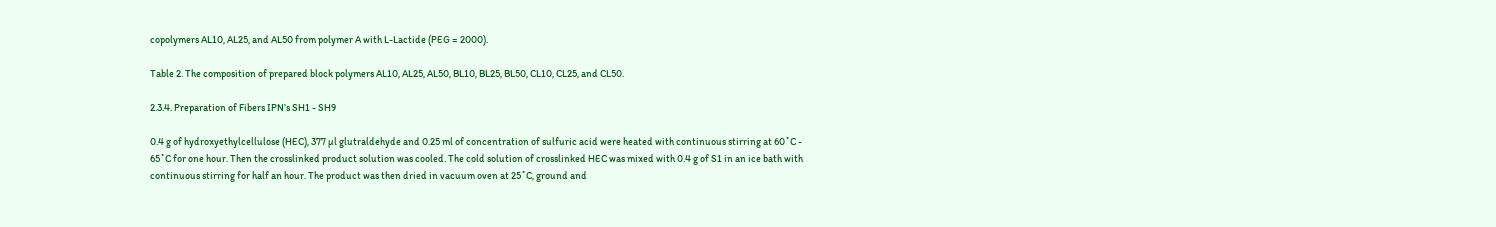copolymers AL10, AL25, and AL50 from polymer A with L-Lactide (PEG = 2000).

Table 2. The composition of prepared block polymers AL10, AL25, AL50, BL10, BL25, BL50, CL10, CL25, and CL50.

2.3.4. Preparation of Fibers IPN’s SH1 - SH9

0.4 g of hydroxyethylcellulose (HEC), 377 µl glutraldehyde and 0.25 ml of concentration of sulfuric acid were heated with continuous stirring at 60˚C - 65˚C for one hour. Then the crosslinked product solution was cooled. The cold solution of crosslinked HEC was mixed with 0.4 g of S1 in an ice bath with continuous stirring for half an hour. The product was then dried in vacuum oven at 25˚C, ground and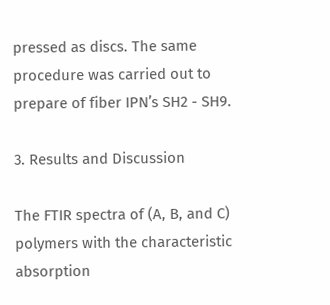pressed as discs. The same procedure was carried out to prepare of fiber IPN’s SH2 - SH9.

3. Results and Discussion

The FTIR spectra of (A, B, and C) polymers with the characteristic absorption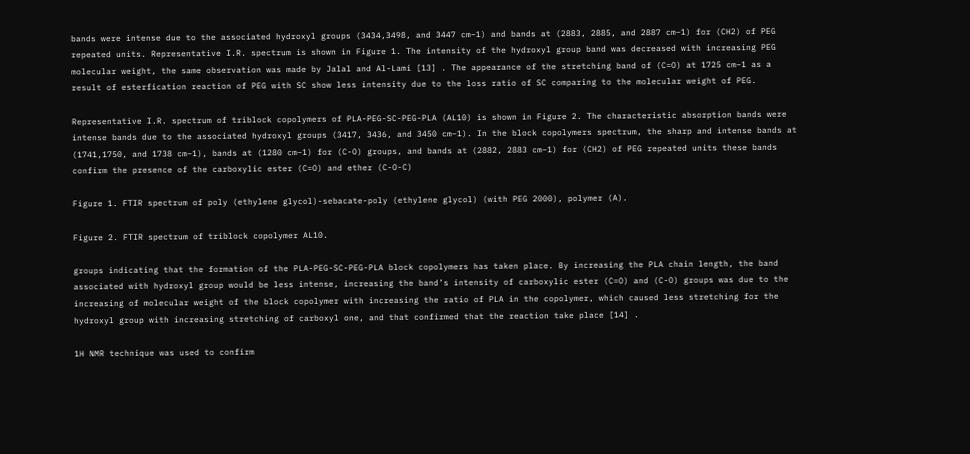bands were intense due to the associated hydroxyl groups (3434,3498, and 3447 cm−1) and bands at (2883, 2885, and 2887 cm−1) for (CH2) of PEG repeated units. Representative I.R. spectrum is shown in Figure 1. The intensity of the hydroxyl group band was decreased with increasing PEG molecular weight, the same observation was made by Jalal and Al-Lami [13] . The appearance of the stretching band of (C=O) at 1725 cm−1 as a result of esterfication reaction of PEG with SC show less intensity due to the loss ratio of SC comparing to the molecular weight of PEG.

Representative I.R. spectrum of triblock copolymers of PLA-PEG-SC-PEG-PLA (AL10) is shown in Figure 2. The characteristic absorption bands were intense bands due to the associated hydroxyl groups (3417, 3436, and 3450 cm−1). In the block copolymers spectrum, the sharp and intense bands at (1741,1750, and 1738 cm−1), bands at (1280 cm−1) for (C-O) groups, and bands at (2882, 2883 cm−1) for (CH2) of PEG repeated units these bands confirm the presence of the carboxylic ester (C=O) and ether (C-O-C)

Figure 1. FTIR spectrum of poly (ethylene glycol)-sebacate-poly (ethylene glycol) (with PEG 2000), polymer (A).

Figure 2. FTIR spectrum of triblock copolymer AL10.

groups indicating that the formation of the PLA-PEG-SC-PEG-PLA block copolymers has taken place. By increasing the PLA chain length, the band associated with hydroxyl group would be less intense, increasing the band’s intensity of carboxylic ester (C=O) and (C-O) groups was due to the increasing of molecular weight of the block copolymer with increasing the ratio of PLA in the copolymer, which caused less stretching for the hydroxyl group with increasing stretching of carboxyl one, and that confirmed that the reaction take place [14] .

1H NMR technique was used to confirm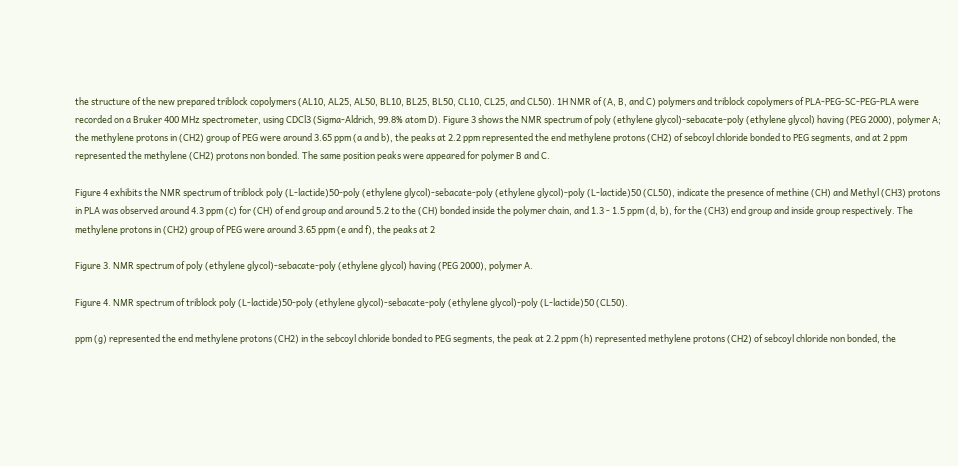the structure of the new prepared triblock copolymers (AL10, AL25, AL50, BL10, BL25, BL50, CL10, CL25, and CL50). 1H NMR of (A, B, and C) polymers and triblock copolymers of PLA-PEG-SC-PEG-PLA were recorded on a Bruker 400 MHz spectrometer, using CDCl3 (Sigma-Aldrich, 99.8% atom D). Figure 3 shows the NMR spectrum of poly (ethylene glycol)-sebacate-poly (ethylene glycol) having (PEG 2000), polymer A; the methylene protons in (CH2) group of PEG were around 3.65 ppm (a and b), the peaks at 2.2 ppm represented the end methylene protons (CH2) of sebcoyl chloride bonded to PEG segments, and at 2 ppm represented the methylene (CH2) protons non bonded. The same position peaks were appeared for polymer B and C.

Figure 4 exhibits the NMR spectrum of triblock poly (L-lactide)50-poly (ethylene glycol)-sebacate-poly (ethylene glycol)-poly (L-lactide)50 (CL50), indicate the presence of methine (CH) and Methyl (CH3) protons in PLA was observed around 4.3 ppm (c) for (CH) of end group and around 5.2 to the (CH) bonded inside the polymer chain, and 1.3 - 1.5 ppm (d, b), for the (CH3) end group and inside group respectively. The methylene protons in (CH2) group of PEG were around 3.65 ppm (e and f), the peaks at 2

Figure 3. NMR spectrum of poly (ethylene glycol)-sebacate-poly (ethylene glycol) having (PEG 2000), polymer A.

Figure 4. NMR spectrum of triblock poly (L-lactide)50-poly (ethylene glycol)-sebacate-poly (ethylene glycol)-poly (L-lactide)50 (CL50).

ppm (g) represented the end methylene protons (CH2) in the sebcoyl chloride bonded to PEG segments, the peak at 2.2 ppm (h) represented methylene protons (CH2) of sebcoyl chloride non bonded, the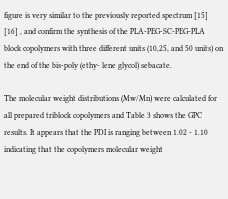figure is very similar to the previously reported spectrum [15] [16] , and confirm the synthesis of the PLA-PEG-SC-PEG-PLA block copolymers with three different units (10,25, and 50 units) on the end of the bis-poly (ethy- lene glycol) sebacate.

The molecular weight distributions (Mw/Mn) were calculated for all prepared triblock copolymers and Table 3 shows the GPC results. It appears that the PDI is ranging between 1.02 - 1.10 indicating that the copolymers molecular weight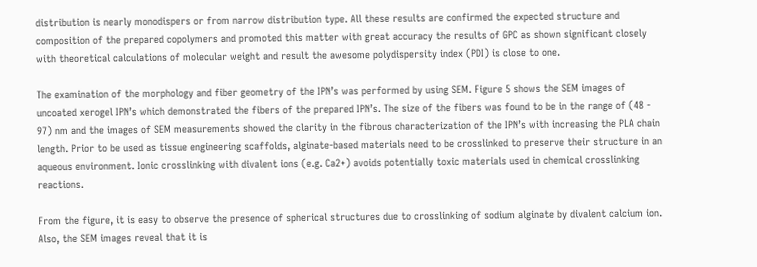distribution is nearly monodispers or from narrow distribution type. All these results are confirmed the expected structure and composition of the prepared copolymers and promoted this matter with great accuracy the results of GPC as shown significant closely with theoretical calculations of molecular weight and result the awesome polydispersity index (PDI) is close to one.

The examination of the morphology and fiber geometry of the IPN’s was performed by using SEM. Figure 5 shows the SEM images of uncoated xerogel IPN’s which demonstrated the fibers of the prepared IPN’s. The size of the fibers was found to be in the range of (48 - 97) nm and the images of SEM measurements showed the clarity in the fibrous characterization of the IPN’s with increasing the PLA chain length. Prior to be used as tissue engineering scaffolds, alginate-based materials need to be crosslinked to preserve their structure in an aqueous environment. Ionic crosslinking with divalent ions (e.g. Ca2+) avoids potentially toxic materials used in chemical crosslinking reactions.

From the figure, it is easy to observe the presence of spherical structures due to crosslinking of sodium alginate by divalent calcium ion. Also, the SEM images reveal that it is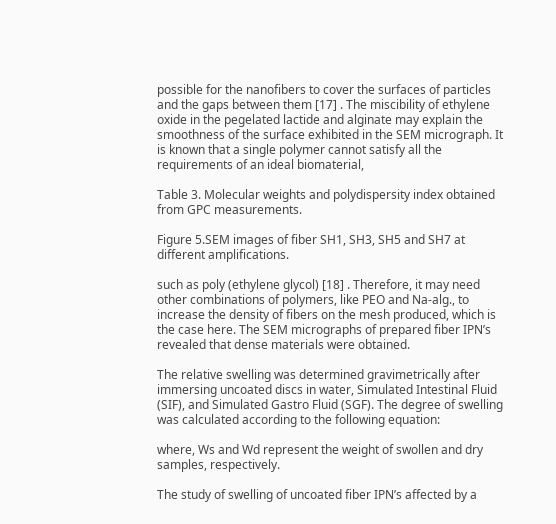possible for the nanofibers to cover the surfaces of particles and the gaps between them [17] . The miscibility of ethylene oxide in the pegelated lactide and alginate may explain the smoothness of the surface exhibited in the SEM micrograph. It is known that a single polymer cannot satisfy all the requirements of an ideal biomaterial,

Table 3. Molecular weights and polydispersity index obtained from GPC measurements.

Figure 5.SEM images of fiber SH1, SH3, SH5 and SH7 at different amplifications.

such as poly (ethylene glycol) [18] . Therefore, it may need other combinations of polymers, like PEO and Na-alg., to increase the density of fibers on the mesh produced, which is the case here. The SEM micrographs of prepared fiber IPN’s revealed that dense materials were obtained.

The relative swelling was determined gravimetrically after immersing uncoated discs in water, Simulated Intestinal Fluid (SIF), and Simulated Gastro Fluid (SGF). The degree of swelling was calculated according to the following equation:

where, Ws and Wd represent the weight of swollen and dry samples, respectively.

The study of swelling of uncoated fiber IPN’s affected by a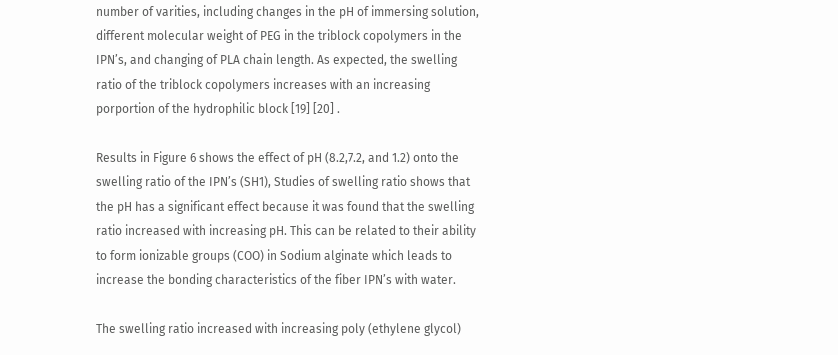number of varities, including changes in the pH of immersing solution, different molecular weight of PEG in the triblock copolymers in the IPN’s, and changing of PLA chain length. As expected, the swelling ratio of the triblock copolymers increases with an increasing porportion of the hydrophilic block [19] [20] .

Results in Figure 6 shows the effect of pH (8.2,7.2, and 1.2) onto the swelling ratio of the IPN’s (SH1), Studies of swelling ratio shows that the pH has a significant effect because it was found that the swelling ratio increased with increasing pH. This can be related to their ability to form ionizable groups (COO) in Sodium alginate which leads to increase the bonding characteristics of the fiber IPN’s with water.

The swelling ratio increased with increasing poly (ethylene glycol)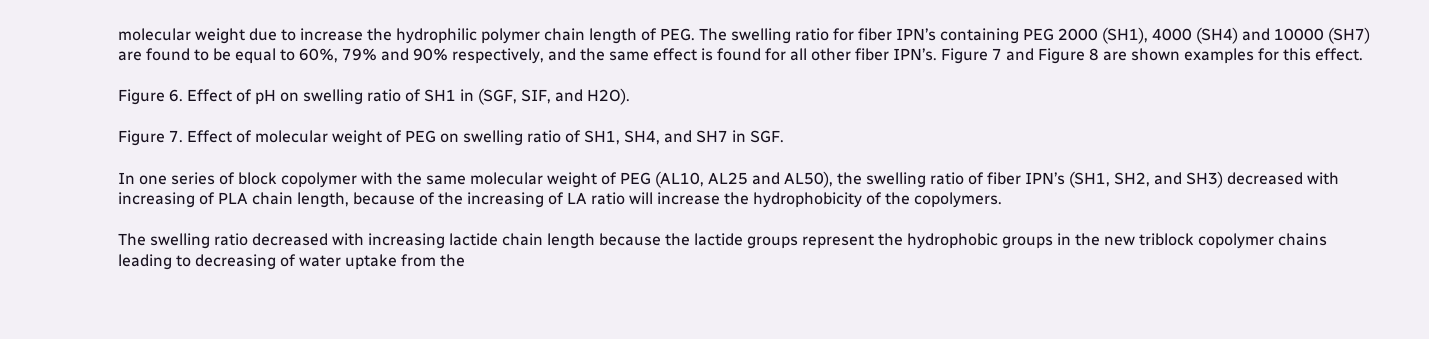molecular weight due to increase the hydrophilic polymer chain length of PEG. The swelling ratio for fiber IPN’s containing PEG 2000 (SH1), 4000 (SH4) and 10000 (SH7) are found to be equal to 60%, 79% and 90% respectively, and the same effect is found for all other fiber IPN’s. Figure 7 and Figure 8 are shown examples for this effect.

Figure 6. Effect of pH on swelling ratio of SH1 in (SGF, SIF, and H2O).

Figure 7. Effect of molecular weight of PEG on swelling ratio of SH1, SH4, and SH7 in SGF.

In one series of block copolymer with the same molecular weight of PEG (AL10, AL25 and AL50), the swelling ratio of fiber IPN’s (SH1, SH2, and SH3) decreased with increasing of PLA chain length, because of the increasing of LA ratio will increase the hydrophobicity of the copolymers.

The swelling ratio decreased with increasing lactide chain length because the lactide groups represent the hydrophobic groups in the new triblock copolymer chains leading to decreasing of water uptake from the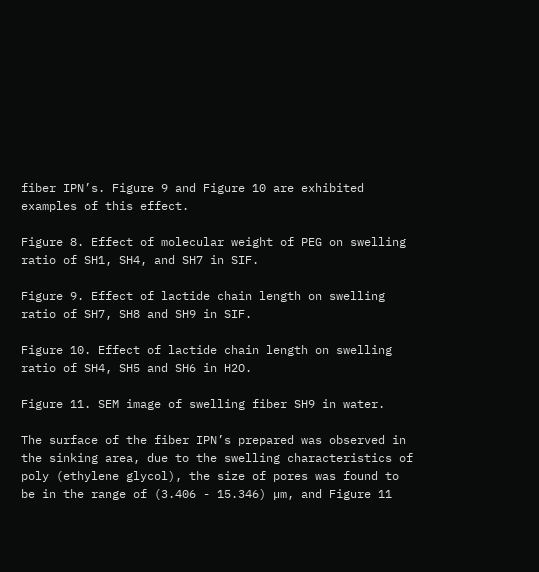fiber IPN’s. Figure 9 and Figure 10 are exhibited examples of this effect.

Figure 8. Effect of molecular weight of PEG on swelling ratio of SH1, SH4, and SH7 in SIF.

Figure 9. Effect of lactide chain length on swelling ratio of SH7, SH8 and SH9 in SIF.

Figure 10. Effect of lactide chain length on swelling ratio of SH4, SH5 and SH6 in H2O.

Figure 11. SEM image of swelling fiber SH9 in water.

The surface of the fiber IPN’s prepared was observed in the sinking area, due to the swelling characteristics of poly (ethylene glycol), the size of pores was found to be in the range of (3.406 - 15.346) µm, and Figure 11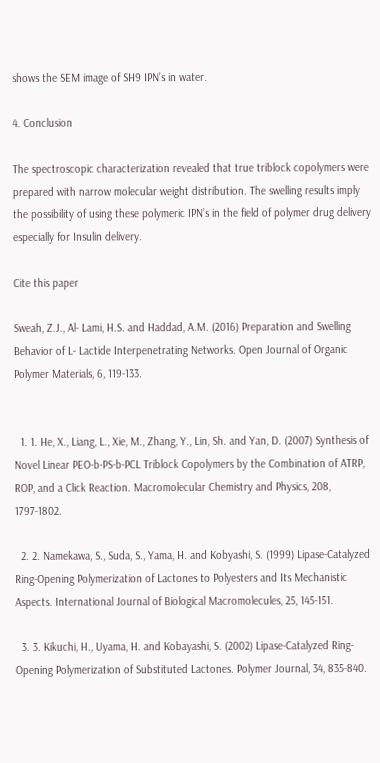shows the SEM image of SH9 IPN’s in water.

4. Conclusion

The spectroscopic characterization revealed that true triblock copolymers were prepared with narrow molecular weight distribution. The swelling results imply the possibility of using these polymeric IPN’s in the field of polymer drug delivery especially for Insulin delivery.

Cite this paper

Sweah, Z.J., Al- Lami, H.S. and Haddad, A.M. (2016) Preparation and Swelling Behavior of L- Lactide Interpenetrating Networks. Open Journal of Organic Polymer Materials, 6, 119-133.


  1. 1. He, X., Liang, L., Xie, M., Zhang, Y., Lin, Sh. and Yan, D. (2007) Synthesis of Novel Linear PEO-b-PS-b-PCL Triblock Copolymers by the Combination of ATRP, ROP, and a Click Reaction. Macromolecular Chemistry and Physics, 208, 1797-1802.

  2. 2. Namekawa, S., Suda, S., Yama, H. and Kobyashi, S. (1999) Lipase-Catalyzed Ring-Opening Polymerization of Lactones to Polyesters and Its Mechanistic Aspects. International Journal of Biological Macromolecules, 25, 145-151.

  3. 3. Kikuchi, H., Uyama, H. and Kobayashi, S. (2002) Lipase-Catalyzed Ring-Opening Polymerization of Substituted Lactones. Polymer Journal, 34, 835-840.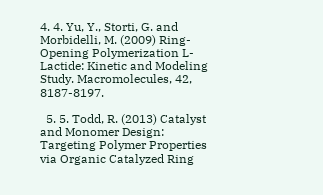4. 4. Yu, Y., Storti, G. and Morbidelli, M. (2009) Ring-Opening Polymerization L-Lactide: Kinetic and Modeling Study. Macromolecules, 42, 8187-8197.

  5. 5. Todd, R. (2013) Catalyst and Monomer Design: Targeting Polymer Properties via Organic Catalyzed Ring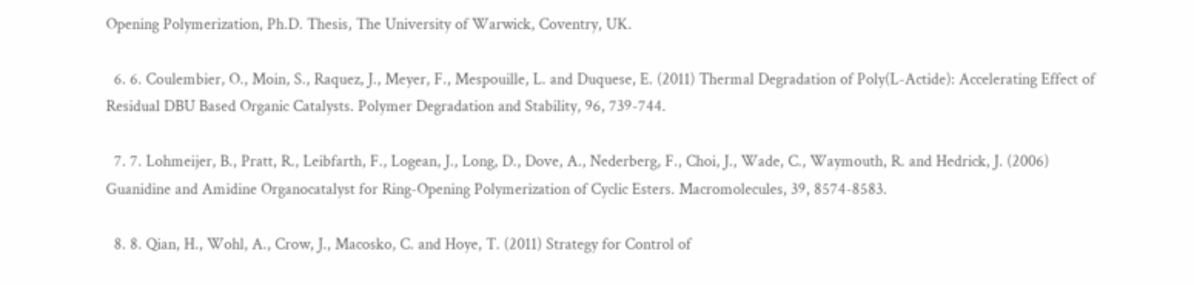Opening Polymerization, Ph.D. Thesis, The University of Warwick, Coventry, UK.

  6. 6. Coulembier, O., Moin, S., Raquez, J., Meyer, F., Mespouille, L. and Duquese, E. (2011) Thermal Degradation of Poly(L-Actide): Accelerating Effect of Residual DBU Based Organic Catalysts. Polymer Degradation and Stability, 96, 739-744.

  7. 7. Lohmeijer, B., Pratt, R., Leibfarth, F., Logean, J., Long, D., Dove, A., Nederberg, F., Choi, J., Wade, C., Waymouth, R. and Hedrick, J. (2006) Guanidine and Amidine Organocatalyst for Ring-Opening Polymerization of Cyclic Esters. Macromolecules, 39, 8574-8583.

  8. 8. Qian, H., Wohl, A., Crow, J., Macosko, C. and Hoye, T. (2011) Strategy for Control of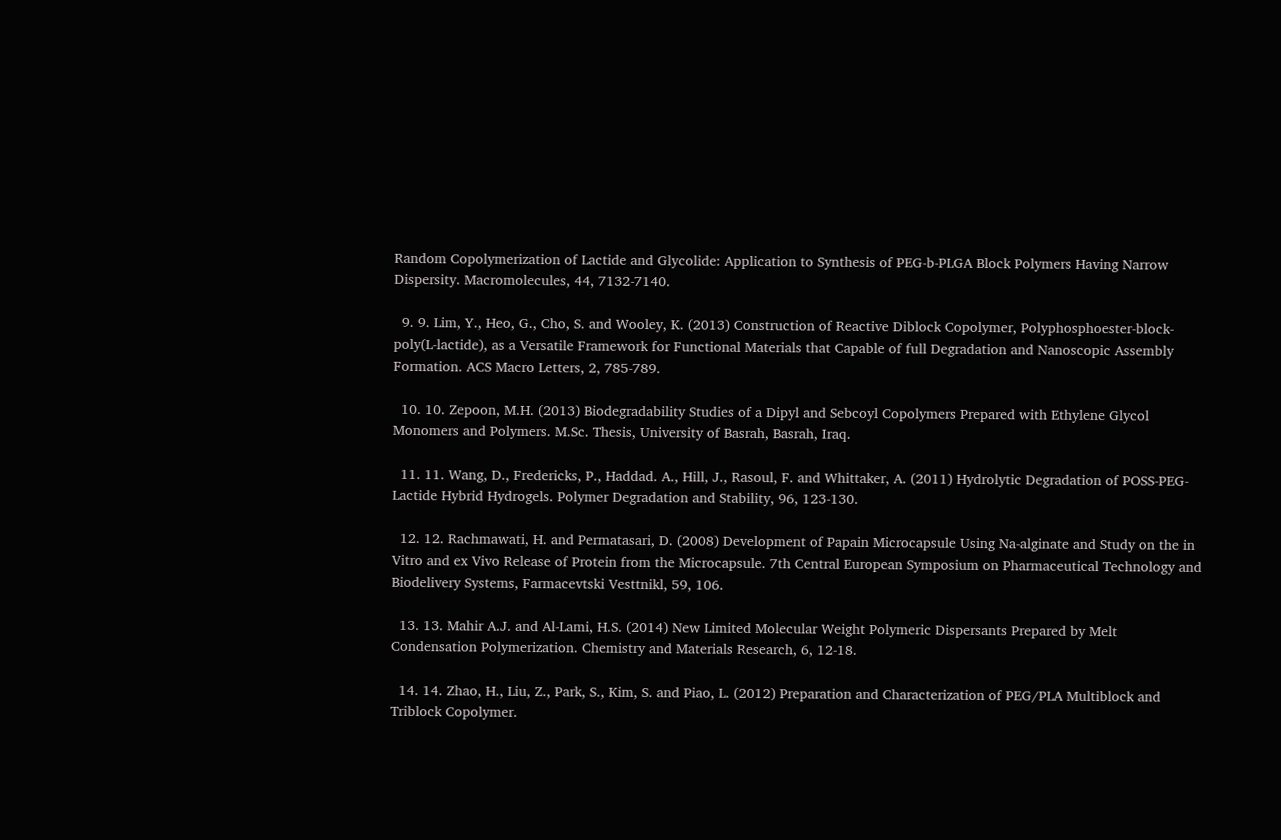Random Copolymerization of Lactide and Glycolide: Application to Synthesis of PEG-b-PLGA Block Polymers Having Narrow Dispersity. Macromolecules, 44, 7132-7140.

  9. 9. Lim, Y., Heo, G., Cho, S. and Wooley, K. (2013) Construction of Reactive Diblock Copolymer, Polyphosphoester-block-poly(L-lactide), as a Versatile Framework for Functional Materials that Capable of full Degradation and Nanoscopic Assembly Formation. ACS Macro Letters, 2, 785-789.

  10. 10. Zepoon, M.H. (2013) Biodegradability Studies of a Dipyl and Sebcoyl Copolymers Prepared with Ethylene Glycol Monomers and Polymers. M.Sc. Thesis, University of Basrah, Basrah, Iraq.

  11. 11. Wang, D., Fredericks, P., Haddad. A., Hill, J., Rasoul, F. and Whittaker, A. (2011) Hydrolytic Degradation of POSS-PEG-Lactide Hybrid Hydrogels. Polymer Degradation and Stability, 96, 123-130.

  12. 12. Rachmawati, H. and Permatasari, D. (2008) Development of Papain Microcapsule Using Na-alginate and Study on the in Vitro and ex Vivo Release of Protein from the Microcapsule. 7th Central European Symposium on Pharmaceutical Technology and Biodelivery Systems, Farmacevtski Vesttnikl, 59, 106.

  13. 13. Mahir A.J. and Al-Lami, H.S. (2014) New Limited Molecular Weight Polymeric Dispersants Prepared by Melt Condensation Polymerization. Chemistry and Materials Research, 6, 12-18.

  14. 14. Zhao, H., Liu, Z., Park, S., Kim, S. and Piao, L. (2012) Preparation and Characterization of PEG/PLA Multiblock and Triblock Copolymer.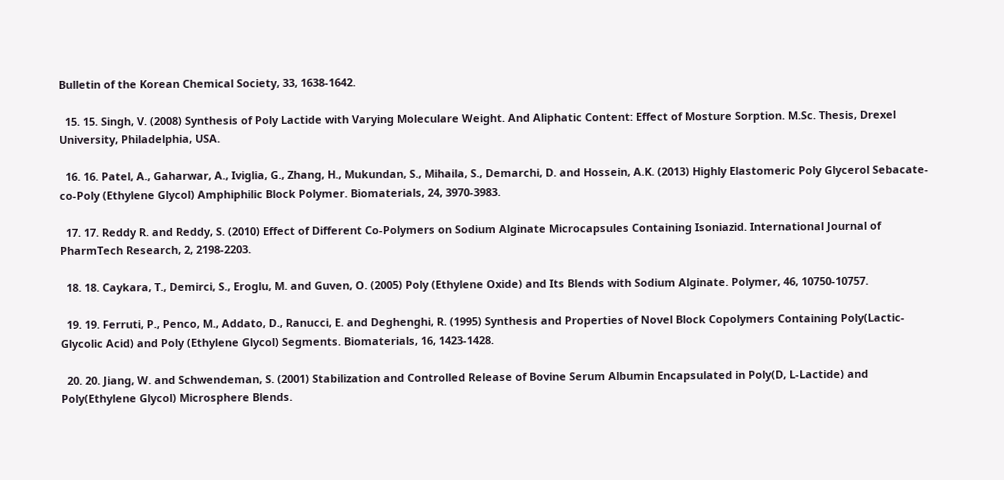Bulletin of the Korean Chemical Society, 33, 1638-1642.

  15. 15. Singh, V. (2008) Synthesis of Poly Lactide with Varying Moleculare Weight. And Aliphatic Content: Effect of Mosture Sorption. M.Sc. Thesis, Drexel University, Philadelphia, USA.

  16. 16. Patel, A., Gaharwar, A., Iviglia, G., Zhang, H., Mukundan, S., Mihaila, S., Demarchi, D. and Hossein, A.K. (2013) Highly Elastomeric Poly Glycerol Sebacate-co-Poly (Ethylene Glycol) Amphiphilic Block Polymer. Biomaterials, 24, 3970-3983.

  17. 17. Reddy R. and Reddy, S. (2010) Effect of Different Co-Polymers on Sodium Alginate Microcapsules Containing Isoniazid. International Journal of PharmTech Research, 2, 2198-2203.

  18. 18. Caykara, T., Demirci, S., Eroglu, M. and Guven, O. (2005) Poly (Ethylene Oxide) and Its Blends with Sodium Alginate. Polymer, 46, 10750-10757.

  19. 19. Ferruti, P., Penco, M., Addato, D., Ranucci, E. and Deghenghi, R. (1995) Synthesis and Properties of Novel Block Copolymers Containing Poly(Lactic-Glycolic Acid) and Poly (Ethylene Glycol) Segments. Biomaterials, 16, 1423-1428.

  20. 20. Jiang, W. and Schwendeman, S. (2001) Stabilization and Controlled Release of Bovine Serum Albumin Encapsulated in Poly(D, L-Lactide) and Poly(Ethylene Glycol) Microsphere Blends.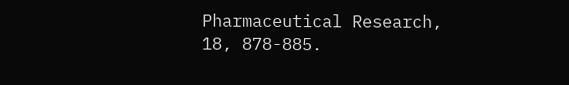Pharmaceutical Research, 18, 878-885.